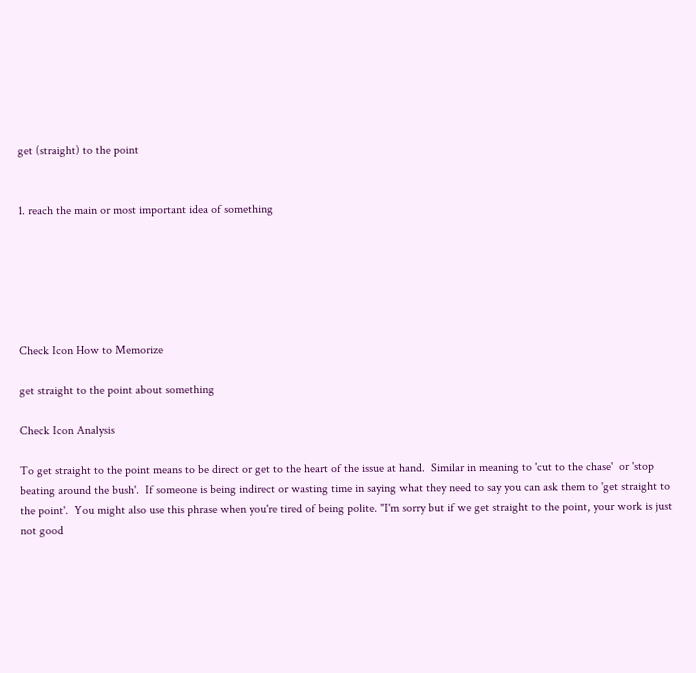get (straight) to the point


1. reach the main or most important idea of something






Check Icon How to Memorize

get straight to the point about something

Check Icon Analysis

To get straight to the point means to be direct or get to the heart of the issue at hand.  Similar in meaning to 'cut to the chase'  or 'stop beating around the bush'.  If someone is being indirect or wasting time in saying what they need to say you can ask them to 'get straight to the point'.  You might also use this phrase when you're tired of being polite. "I'm sorry but if we get straight to the point, your work is just not good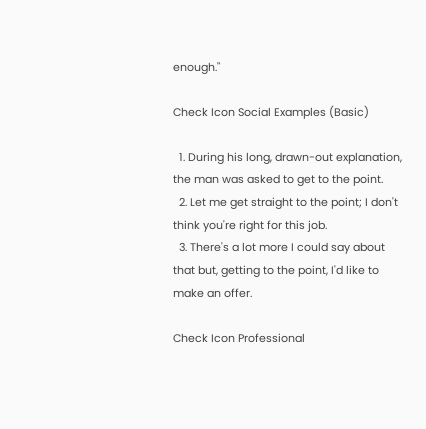enough."

Check Icon Social Examples (Basic)

  1. During his long, drawn-out explanation, the man was asked to get to the point.
  2. Let me get straight to the point; I don't think you're right for this job.
  3. There's a lot more I could say about that but, getting to the point, I'd like to make an offer.

Check Icon Professional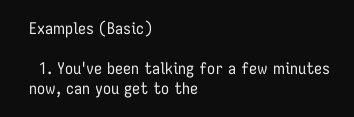Examples (Basic)

  1. You've been talking for a few minutes now, can you get to the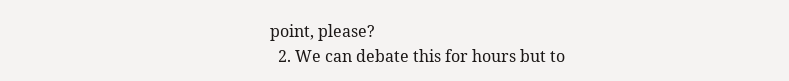point, please?
  2. We can debate this for hours but to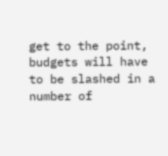get to the point, budgets will have to be slashed in a number of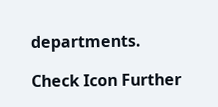departments.

Check Icon Further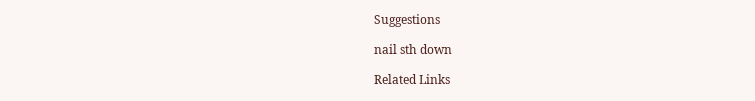Suggestions

nail sth down

Related Links